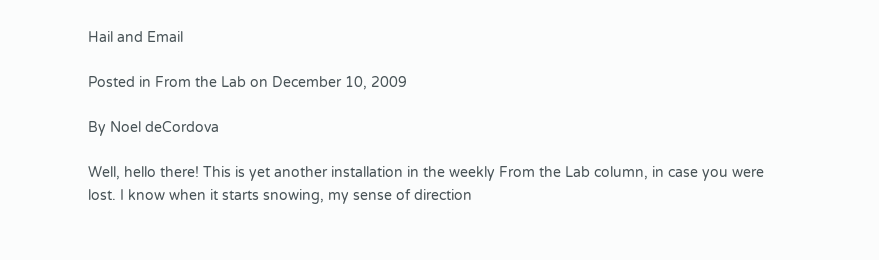Hail and Email

Posted in From the Lab on December 10, 2009

By Noel deCordova

Well, hello there! This is yet another installation in the weekly From the Lab column, in case you were lost. I know when it starts snowing, my sense of direction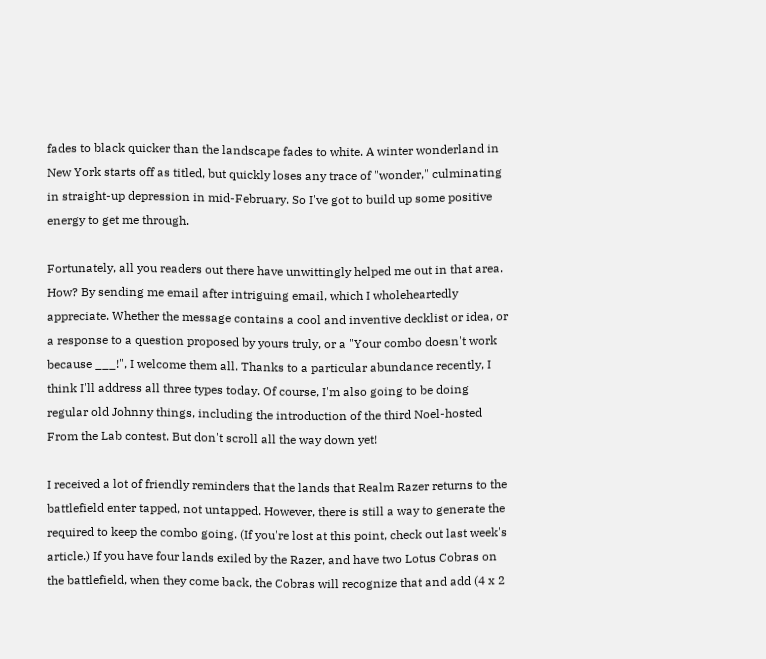fades to black quicker than the landscape fades to white. A winter wonderland in New York starts off as titled, but quickly loses any trace of "wonder," culminating in straight-up depression in mid-February. So I've got to build up some positive energy to get me through.

Fortunately, all you readers out there have unwittingly helped me out in that area. How? By sending me email after intriguing email, which I wholeheartedly appreciate. Whether the message contains a cool and inventive decklist or idea, or a response to a question proposed by yours truly, or a "Your combo doesn't work because ___!", I welcome them all. Thanks to a particular abundance recently, I think I'll address all three types today. Of course, I'm also going to be doing regular old Johnny things, including the introduction of the third Noel-hosted From the Lab contest. But don't scroll all the way down yet!

I received a lot of friendly reminders that the lands that Realm Razer returns to the battlefield enter tapped, not untapped. However, there is still a way to generate the required to keep the combo going. (If you're lost at this point, check out last week's article.) If you have four lands exiled by the Razer, and have two Lotus Cobras on the battlefield, when they come back, the Cobras will recognize that and add (4 x 2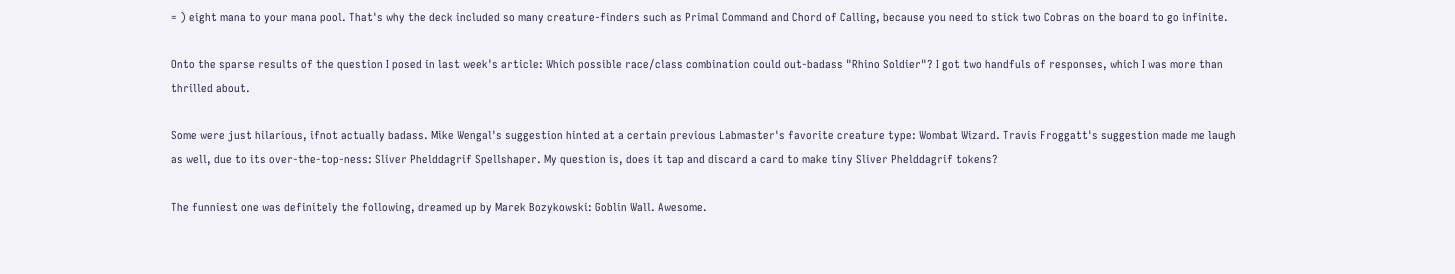= ) eight mana to your mana pool. That's why the deck included so many creature-finders such as Primal Command and Chord of Calling, because you need to stick two Cobras on the board to go infinite.

Onto the sparse results of the question I posed in last week's article: Which possible race/class combination could out-badass "Rhino Soldier"? I got two handfuls of responses, which I was more than thrilled about.

Some were just hilarious, ifnot actually badass. Mike Wengal's suggestion hinted at a certain previous Labmaster's favorite creature type: Wombat Wizard. Travis Froggatt's suggestion made me laugh as well, due to its over-the-top-ness: Sliver Phelddagrif Spellshaper. My question is, does it tap and discard a card to make tiny Sliver Phelddagrif tokens?

The funniest one was definitely the following, dreamed up by Marek Bozykowski: Goblin Wall. Awesome.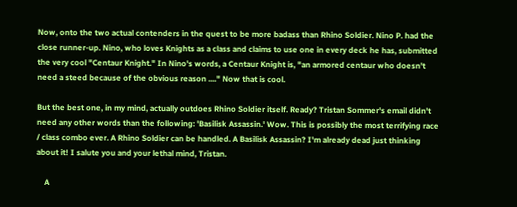Now, onto the two actual contenders in the quest to be more badass than Rhino Soldier. Nino P. had the close runner-up. Nino, who loves Knights as a class and claims to use one in every deck he has, submitted the very cool "Centaur Knight." In Nino's words, a Centaur Knight is, "an armored centaur who doesn't need a steed because of the obvious reason ...." Now that is cool.

But the best one, in my mind, actually outdoes Rhino Soldier itself. Ready? Tristan Sommer's email didn't need any other words than the following: 'Basilisk Assassin.' Wow. This is possibly the most terrifying race / class combo ever. A Rhino Soldier can be handled. A Basilisk Assassin? I'm already dead just thinking about it! I salute you and your lethal mind, Tristan.

    A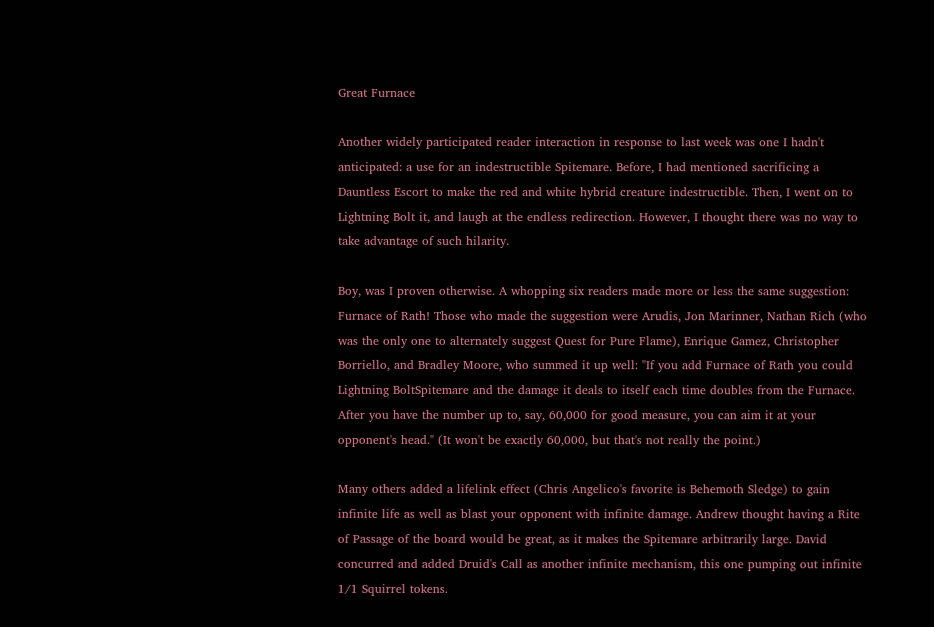Great Furnace

Another widely participated reader interaction in response to last week was one I hadn't anticipated: a use for an indestructible Spitemare. Before, I had mentioned sacrificing a Dauntless Escort to make the red and white hybrid creature indestructible. Then, I went on to Lightning Bolt it, and laugh at the endless redirection. However, I thought there was no way to take advantage of such hilarity.

Boy, was I proven otherwise. A whopping six readers made more or less the same suggestion: Furnace of Rath! Those who made the suggestion were Arudis, Jon Marinner, Nathan Rich (who was the only one to alternately suggest Quest for Pure Flame), Enrique Gamez, Christopher Borriello, and Bradley Moore, who summed it up well: "If you add Furnace of Rath you could Lightning BoltSpitemare and the damage it deals to itself each time doubles from the Furnace. After you have the number up to, say, 60,000 for good measure, you can aim it at your opponent's head." (It won't be exactly 60,000, but that's not really the point.)

Many others added a lifelink effect (Chris Angelico's favorite is Behemoth Sledge) to gain infinite life as well as blast your opponent with infinite damage. Andrew thought having a Rite of Passage of the board would be great, as it makes the Spitemare arbitrarily large. David concurred and added Druid's Call as another infinite mechanism, this one pumping out infinite 1/1 Squirrel tokens.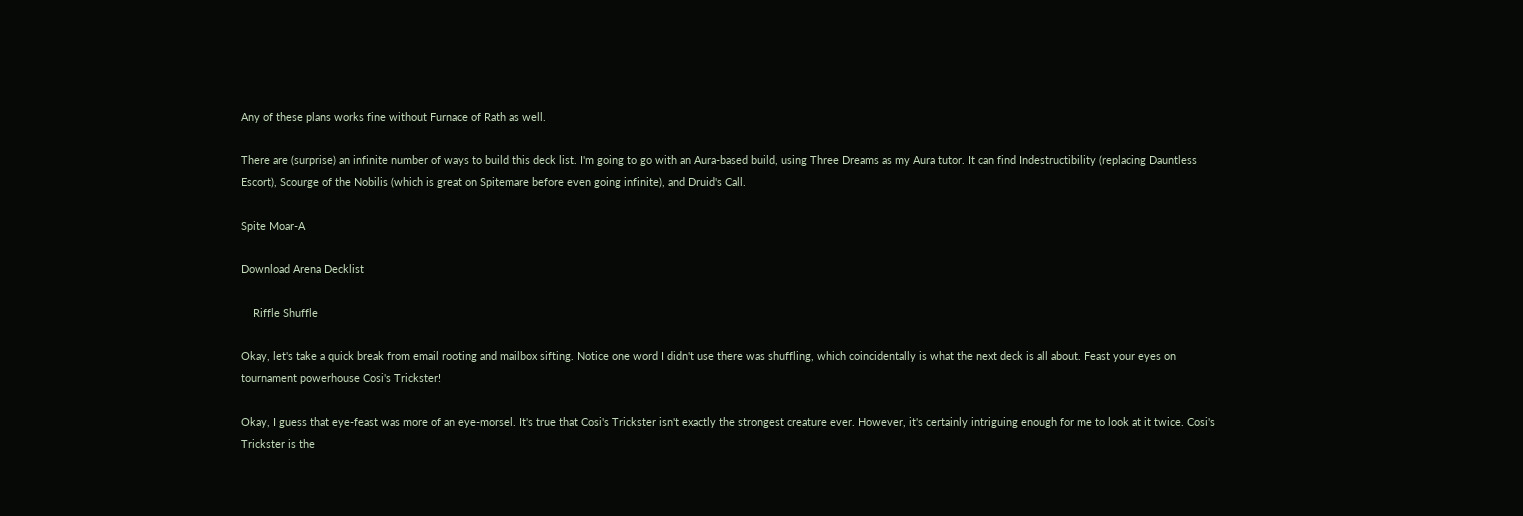Any of these plans works fine without Furnace of Rath as well.

There are (surprise) an infinite number of ways to build this deck list. I'm going to go with an Aura-based build, using Three Dreams as my Aura tutor. It can find Indestructibility (replacing Dauntless Escort), Scourge of the Nobilis (which is great on Spitemare before even going infinite), and Druid's Call.

Spite Moar-A

Download Arena Decklist

    Riffle Shuffle

Okay, let's take a quick break from email rooting and mailbox sifting. Notice one word I didn't use there was shuffling, which coincidentally is what the next deck is all about. Feast your eyes on tournament powerhouse Cosi's Trickster!

Okay, I guess that eye-feast was more of an eye-morsel. It's true that Cosi's Trickster isn't exactly the strongest creature ever. However, it's certainly intriguing enough for me to look at it twice. Cosi's Trickster is the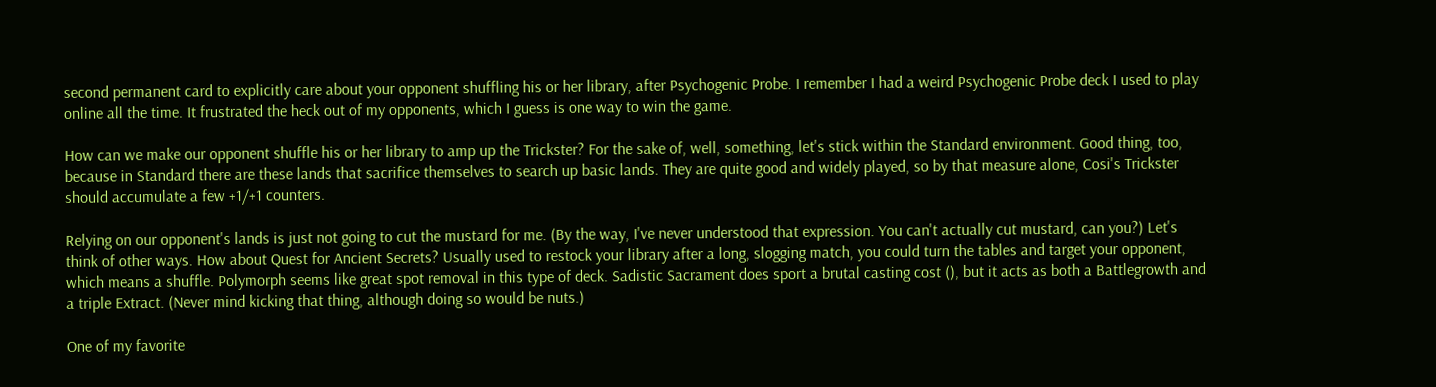second permanent card to explicitly care about your opponent shuffling his or her library, after Psychogenic Probe. I remember I had a weird Psychogenic Probe deck I used to play online all the time. It frustrated the heck out of my opponents, which I guess is one way to win the game.

How can we make our opponent shuffle his or her library to amp up the Trickster? For the sake of, well, something, let's stick within the Standard environment. Good thing, too, because in Standard there are these lands that sacrifice themselves to search up basic lands. They are quite good and widely played, so by that measure alone, Cosi's Trickster should accumulate a few +1/+1 counters.

Relying on our opponent's lands is just not going to cut the mustard for me. (By the way, I've never understood that expression. You can't actually cut mustard, can you?) Let's think of other ways. How about Quest for Ancient Secrets? Usually used to restock your library after a long, slogging match, you could turn the tables and target your opponent, which means a shuffle. Polymorph seems like great spot removal in this type of deck. Sadistic Sacrament does sport a brutal casting cost (), but it acts as both a Battlegrowth and a triple Extract. (Never mind kicking that thing, although doing so would be nuts.)

One of my favorite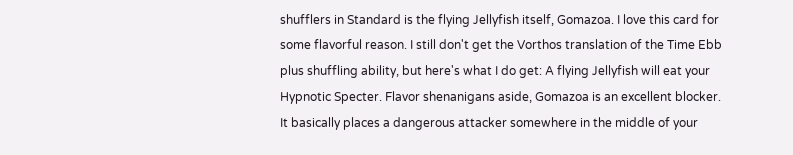shufflers in Standard is the flying Jellyfish itself, Gomazoa. I love this card for some flavorful reason. I still don't get the Vorthos translation of the Time Ebb plus shuffling ability, but here's what I do get: A flying Jellyfish will eat your Hypnotic Specter. Flavor shenanigans aside, Gomazoa is an excellent blocker. It basically places a dangerous attacker somewhere in the middle of your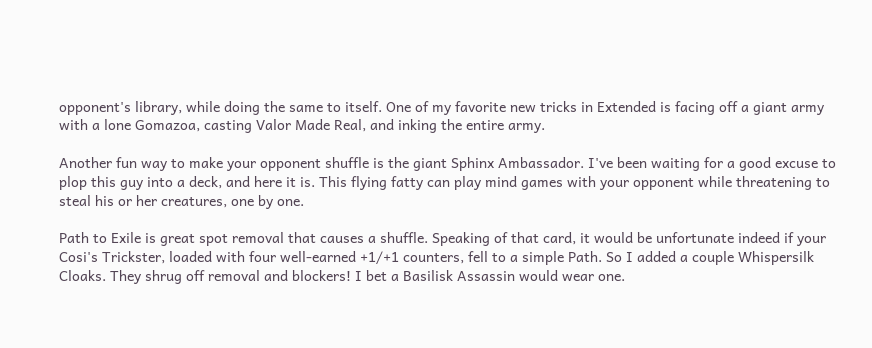opponent's library, while doing the same to itself. One of my favorite new tricks in Extended is facing off a giant army with a lone Gomazoa, casting Valor Made Real, and inking the entire army.

Another fun way to make your opponent shuffle is the giant Sphinx Ambassador. I've been waiting for a good excuse to plop this guy into a deck, and here it is. This flying fatty can play mind games with your opponent while threatening to steal his or her creatures, one by one.

Path to Exile is great spot removal that causes a shuffle. Speaking of that card, it would be unfortunate indeed if your Cosi's Trickster, loaded with four well-earned +1/+1 counters, fell to a simple Path. So I added a couple Whispersilk Cloaks. They shrug off removal and blockers! I bet a Basilisk Assassin would wear one.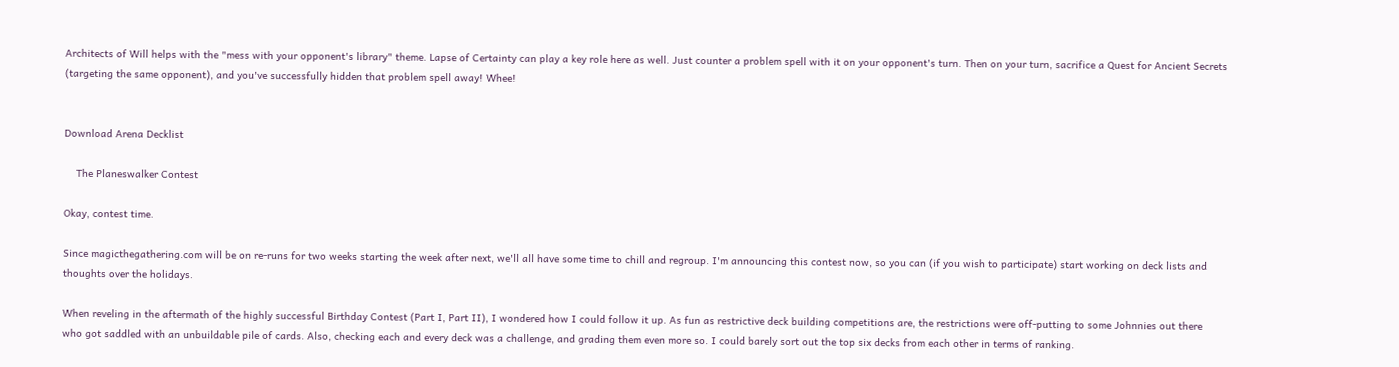Architects of Will helps with the "mess with your opponent's library" theme. Lapse of Certainty can play a key role here as well. Just counter a problem spell with it on your opponent's turn. Then on your turn, sacrifice a Quest for Ancient Secrets (targeting the same opponent), and you've successfully hidden that problem spell away! Whee!


Download Arena Decklist

    The Planeswalker Contest

Okay, contest time.

Since magicthegathering.com will be on re-runs for two weeks starting the week after next, we'll all have some time to chill and regroup. I'm announcing this contest now, so you can (if you wish to participate) start working on deck lists and thoughts over the holidays.

When reveling in the aftermath of the highly successful Birthday Contest (Part I, Part II), I wondered how I could follow it up. As fun as restrictive deck building competitions are, the restrictions were off-putting to some Johnnies out there who got saddled with an unbuildable pile of cards. Also, checking each and every deck was a challenge, and grading them even more so. I could barely sort out the top six decks from each other in terms of ranking.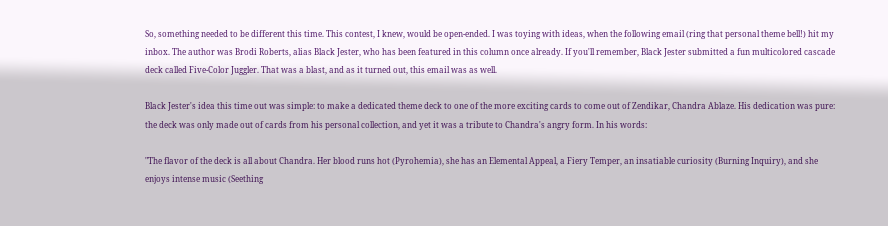So, something needed to be different this time. This contest, I knew, would be open-ended. I was toying with ideas, when the following email (ring that personal theme bell!) hit my inbox. The author was Brodi Roberts, alias Black Jester, who has been featured in this column once already. If you'll remember, Black Jester submitted a fun multicolored cascade deck called Five-Color Juggler. That was a blast, and as it turned out, this email was as well.

Black Jester's idea this time out was simple: to make a dedicated theme deck to one of the more exciting cards to come out of Zendikar, Chandra Ablaze. His dedication was pure: the deck was only made out of cards from his personal collection, and yet it was a tribute to Chandra's angry form. In his words:

"The flavor of the deck is all about Chandra. Her blood runs hot (Pyrohemia), she has an Elemental Appeal, a Fiery Temper, an insatiable curiosity (Burning Inquiry), and she enjoys intense music (Seething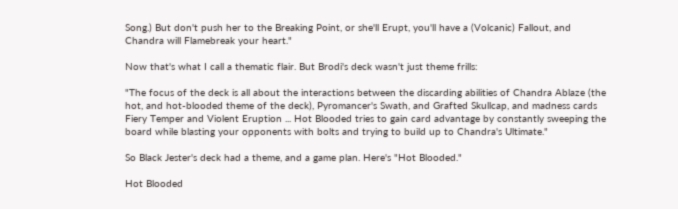Song.) But don't push her to the Breaking Point, or she'll Erupt, you'll have a (Volcanic) Fallout, and Chandra will Flamebreak your heart."

Now that's what I call a thematic flair. But Brodi's deck wasn't just theme frills:

"The focus of the deck is all about the interactions between the discarding abilities of Chandra Ablaze (the hot, and hot-blooded theme of the deck), Pyromancer's Swath, and Grafted Skullcap, and madness cards Fiery Temper and Violent Eruption ... Hot Blooded tries to gain card advantage by constantly sweeping the board while blasting your opponents with bolts and trying to build up to Chandra's Ultimate."

So Black Jester's deck had a theme, and a game plan. Here's "Hot Blooded."

Hot Blooded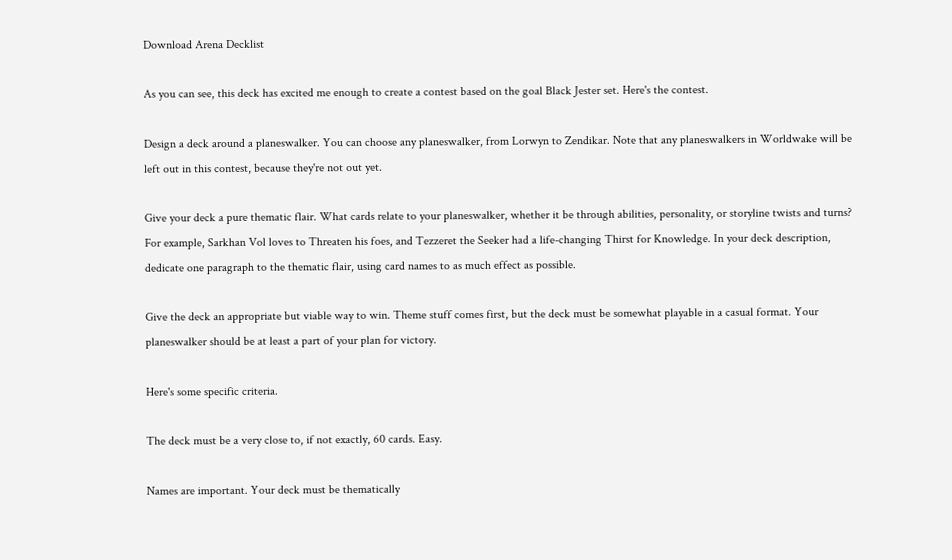Download Arena Decklist

As you can see, this deck has excited me enough to create a contest based on the goal Black Jester set. Here's the contest.

Design a deck around a planeswalker. You can choose any planeswalker, from Lorwyn to Zendikar. Note that any planeswalkers in Worldwake will be left out in this contest, because they're not out yet.

Give your deck a pure thematic flair. What cards relate to your planeswalker, whether it be through abilities, personality, or storyline twists and turns? For example, Sarkhan Vol loves to Threaten his foes, and Tezzeret the Seeker had a life-changing Thirst for Knowledge. In your deck description, dedicate one paragraph to the thematic flair, using card names to as much effect as possible.

Give the deck an appropriate but viable way to win. Theme stuff comes first, but the deck must be somewhat playable in a casual format. Your planeswalker should be at least a part of your plan for victory.

Here's some specific criteria.

The deck must be a very close to, if not exactly, 60 cards. Easy.

Names are important. Your deck must be thematically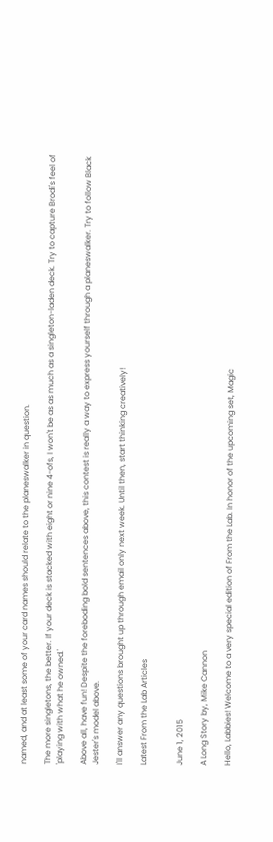named, and at least some of your card names should relate to the planeswalker in question.

The more singletons, the better. If your deck is stacked with eight or nine 4-ofs, I won't be as as much as a singleton-laden deck. Try to capture Brodi's feel of 'playing with what he owned.'

Above all, have fun! Despite the foreboding bold sentences above, this contest is really a way to express yourself through a planeswalker. Try to follow Black Jester's model above.

I'll answer any questions brought up through email only next week. Until then, start thinking creatively!

Latest From the Lab Articles


June 1, 2015

A Long Story by, Mike Cannon

Hello, Labbies! Welcome to a very special edition of From the Lab. In honor of the upcoming set, Magic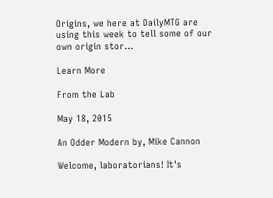Origins, we here at DailyMTG are using this week to tell some of our own origin stor...

Learn More

From the Lab

May 18, 2015

An Odder Modern by, Mike Cannon

Welcome, laboratorians! It's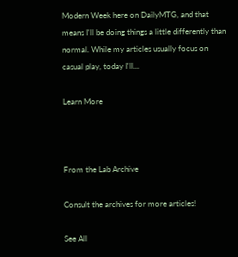Modern Week here on DailyMTG, and that means I'll be doing things a little differently than normal. While my articles usually focus on casual play, today I'll...

Learn More



From the Lab Archive

Consult the archives for more articles!

See All